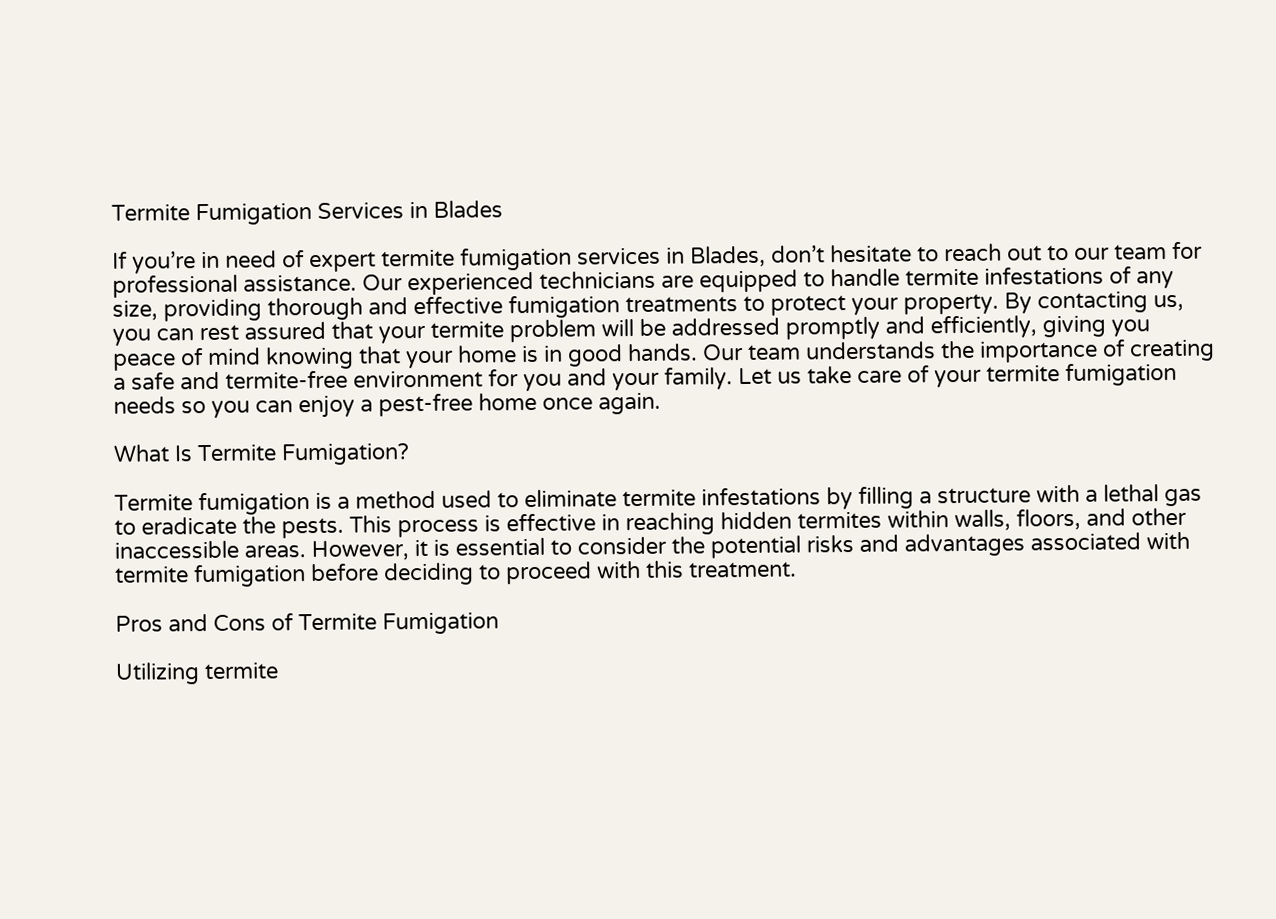Termite Fumigation Services in Blades

If you’re in need of expert termite fumigation services in Blades, don’t hesitate to reach out to our team for professional assistance. Our experienced technicians are equipped to handle termite infestations of any size, providing thorough and effective fumigation treatments to protect your property. By contacting us, you can rest assured that your termite problem will be addressed promptly and efficiently, giving you peace of mind knowing that your home is in good hands. Our team understands the importance of creating a safe and termite-free environment for you and your family. Let us take care of your termite fumigation needs so you can enjoy a pest-free home once again.

What Is Termite Fumigation?

Termite fumigation is a method used to eliminate termite infestations by filling a structure with a lethal gas to eradicate the pests. This process is effective in reaching hidden termites within walls, floors, and other inaccessible areas. However, it is essential to consider the potential risks and advantages associated with termite fumigation before deciding to proceed with this treatment.

Pros and Cons of Termite Fumigation

Utilizing termite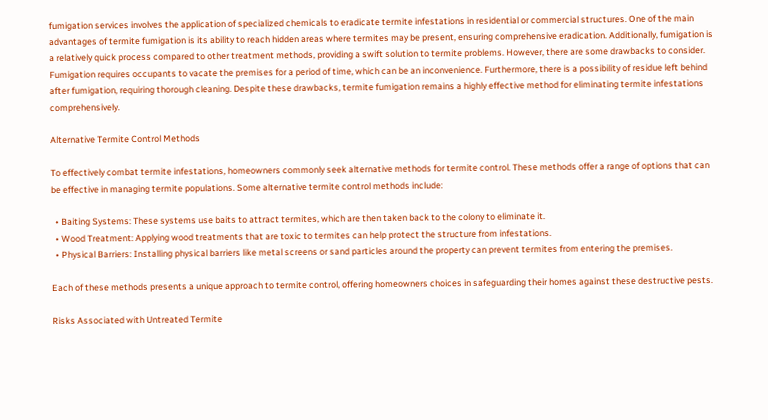fumigation services involves the application of specialized chemicals to eradicate termite infestations in residential or commercial structures. One of the main advantages of termite fumigation is its ability to reach hidden areas where termites may be present, ensuring comprehensive eradication. Additionally, fumigation is a relatively quick process compared to other treatment methods, providing a swift solution to termite problems. However, there are some drawbacks to consider. Fumigation requires occupants to vacate the premises for a period of time, which can be an inconvenience. Furthermore, there is a possibility of residue left behind after fumigation, requiring thorough cleaning. Despite these drawbacks, termite fumigation remains a highly effective method for eliminating termite infestations comprehensively.

Alternative Termite Control Methods

To effectively combat termite infestations, homeowners commonly seek alternative methods for termite control. These methods offer a range of options that can be effective in managing termite populations. Some alternative termite control methods include:

  • Baiting Systems: These systems use baits to attract termites, which are then taken back to the colony to eliminate it.
  • Wood Treatment: Applying wood treatments that are toxic to termites can help protect the structure from infestations.
  • Physical Barriers: Installing physical barriers like metal screens or sand particles around the property can prevent termites from entering the premises.

Each of these methods presents a unique approach to termite control, offering homeowners choices in safeguarding their homes against these destructive pests.

Risks Associated with Untreated Termite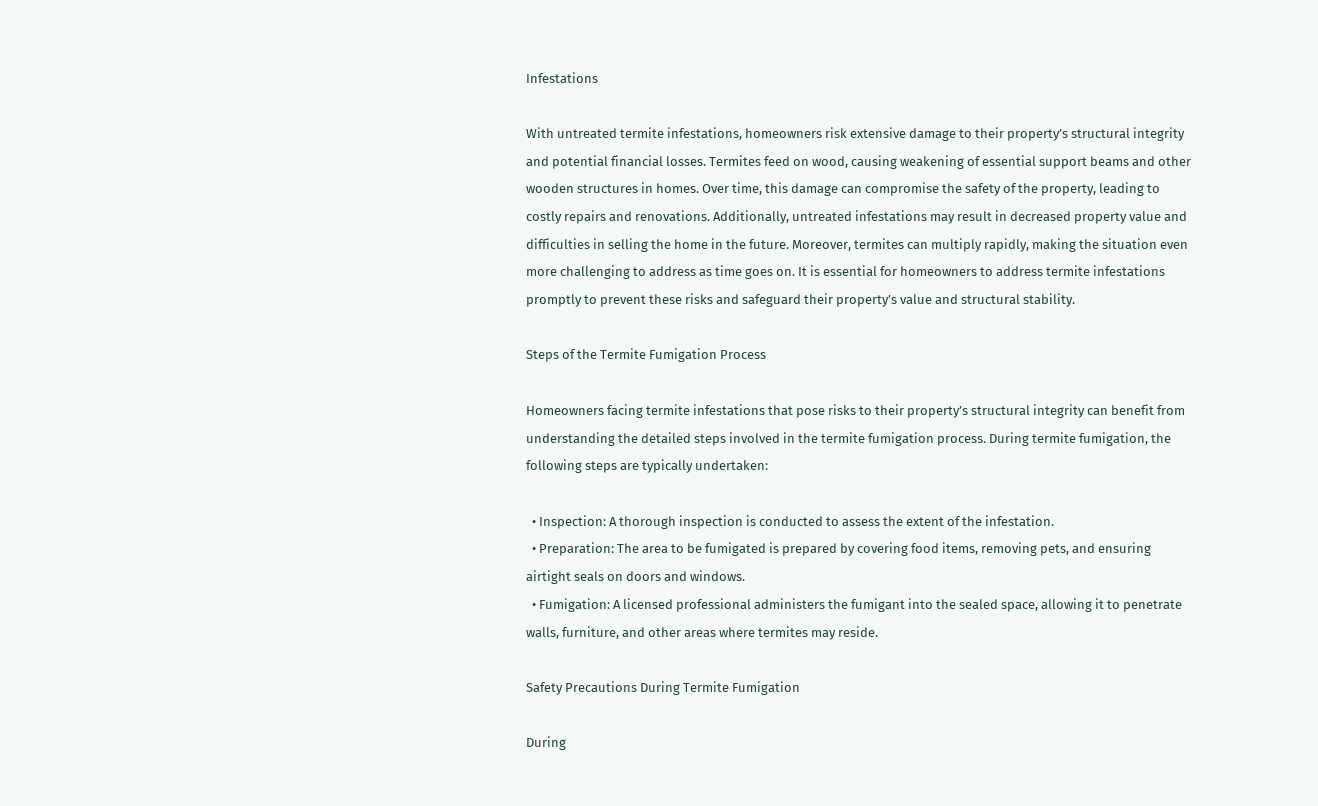Infestations

With untreated termite infestations, homeowners risk extensive damage to their property’s structural integrity and potential financial losses. Termites feed on wood, causing weakening of essential support beams and other wooden structures in homes. Over time, this damage can compromise the safety of the property, leading to costly repairs and renovations. Additionally, untreated infestations may result in decreased property value and difficulties in selling the home in the future. Moreover, termites can multiply rapidly, making the situation even more challenging to address as time goes on. It is essential for homeowners to address termite infestations promptly to prevent these risks and safeguard their property’s value and structural stability.

Steps of the Termite Fumigation Process

Homeowners facing termite infestations that pose risks to their property’s structural integrity can benefit from understanding the detailed steps involved in the termite fumigation process. During termite fumigation, the following steps are typically undertaken:

  • Inspection: A thorough inspection is conducted to assess the extent of the infestation.
  • Preparation: The area to be fumigated is prepared by covering food items, removing pets, and ensuring airtight seals on doors and windows.
  • Fumigation: A licensed professional administers the fumigant into the sealed space, allowing it to penetrate walls, furniture, and other areas where termites may reside.

Safety Precautions During Termite Fumigation

During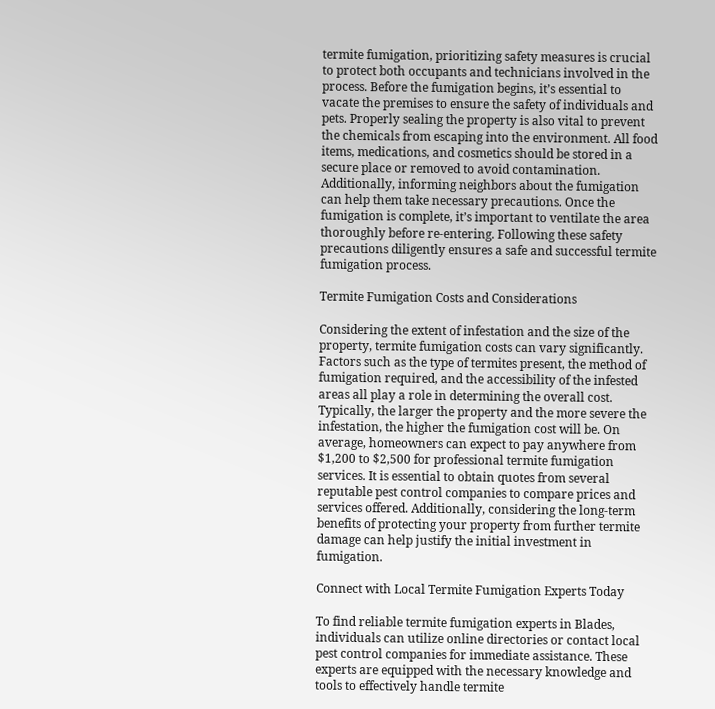termite fumigation, prioritizing safety measures is crucial to protect both occupants and technicians involved in the process. Before the fumigation begins, it’s essential to vacate the premises to ensure the safety of individuals and pets. Properly sealing the property is also vital to prevent the chemicals from escaping into the environment. All food items, medications, and cosmetics should be stored in a secure place or removed to avoid contamination. Additionally, informing neighbors about the fumigation can help them take necessary precautions. Once the fumigation is complete, it’s important to ventilate the area thoroughly before re-entering. Following these safety precautions diligently ensures a safe and successful termite fumigation process.

Termite Fumigation Costs and Considerations

Considering the extent of infestation and the size of the property, termite fumigation costs can vary significantly. Factors such as the type of termites present, the method of fumigation required, and the accessibility of the infested areas all play a role in determining the overall cost. Typically, the larger the property and the more severe the infestation, the higher the fumigation cost will be. On average, homeowners can expect to pay anywhere from $1,200 to $2,500 for professional termite fumigation services. It is essential to obtain quotes from several reputable pest control companies to compare prices and services offered. Additionally, considering the long-term benefits of protecting your property from further termite damage can help justify the initial investment in fumigation.

Connect with Local Termite Fumigation Experts Today

To find reliable termite fumigation experts in Blades, individuals can utilize online directories or contact local pest control companies for immediate assistance. These experts are equipped with the necessary knowledge and tools to effectively handle termite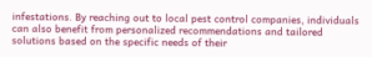infestations. By reaching out to local pest control companies, individuals can also benefit from personalized recommendations and tailored solutions based on the specific needs of their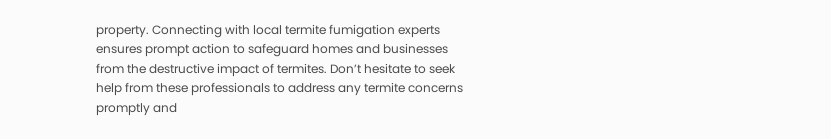property. Connecting with local termite fumigation experts ensures prompt action to safeguard homes and businesses from the destructive impact of termites. Don’t hesitate to seek help from these professionals to address any termite concerns promptly and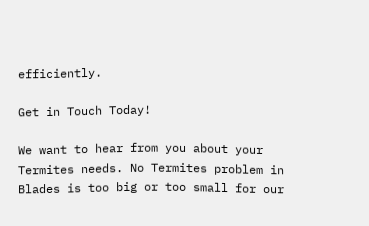efficiently.

Get in Touch Today!

We want to hear from you about your Termites needs. No Termites problem in Blades is too big or too small for our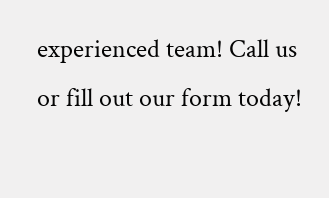experienced team! Call us or fill out our form today!